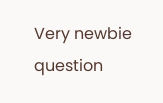Very newbie question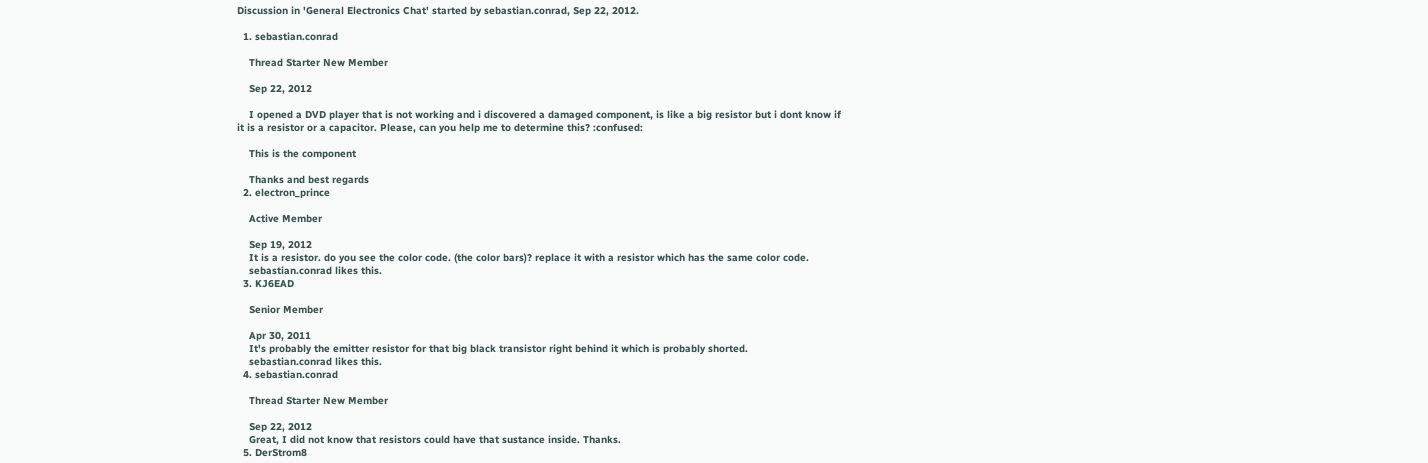Discussion in 'General Electronics Chat' started by sebastian.conrad, Sep 22, 2012.

  1. sebastian.conrad

    Thread Starter New Member

    Sep 22, 2012

    I opened a DVD player that is not working and i discovered a damaged component, is like a big resistor but i dont know if it is a resistor or a capacitor. Please, can you help me to determine this? :confused:

    This is the component

    Thanks and best regards
  2. electron_prince

    Active Member

    Sep 19, 2012
    It is a resistor. do you see the color code. (the color bars)? replace it with a resistor which has the same color code.
    sebastian.conrad likes this.
  3. KJ6EAD

    Senior Member

    Apr 30, 2011
    It's probably the emitter resistor for that big black transistor right behind it which is probably shorted.
    sebastian.conrad likes this.
  4. sebastian.conrad

    Thread Starter New Member

    Sep 22, 2012
    Great, I did not know that resistors could have that sustance inside. Thanks.
  5. DerStrom8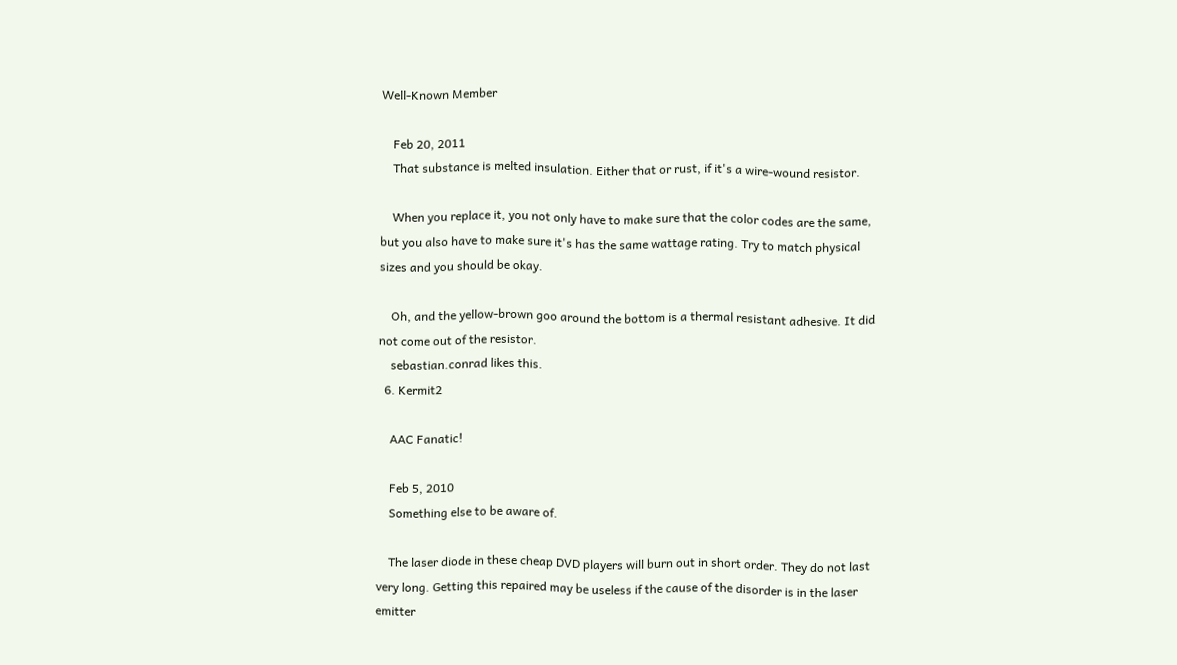Well-Known Member

    Feb 20, 2011
    That substance is melted insulation. Either that or rust, if it's a wire-wound resistor.

    When you replace it, you not only have to make sure that the color codes are the same, but you also have to make sure it's has the same wattage rating. Try to match physical sizes and you should be okay.

    Oh, and the yellow-brown goo around the bottom is a thermal resistant adhesive. It did not come out of the resistor.
    sebastian.conrad likes this.
  6. Kermit2

    AAC Fanatic!

    Feb 5, 2010
    Something else to be aware of.

    The laser diode in these cheap DVD players will burn out in short order. They do not last very long. Getting this repaired may be useless if the cause of the disorder is in the laser emitter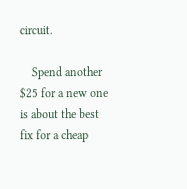circuit.

    Spend another $25 for a new one is about the best fix for a cheap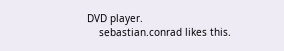DVD player.
    sebastian.conrad likes this.